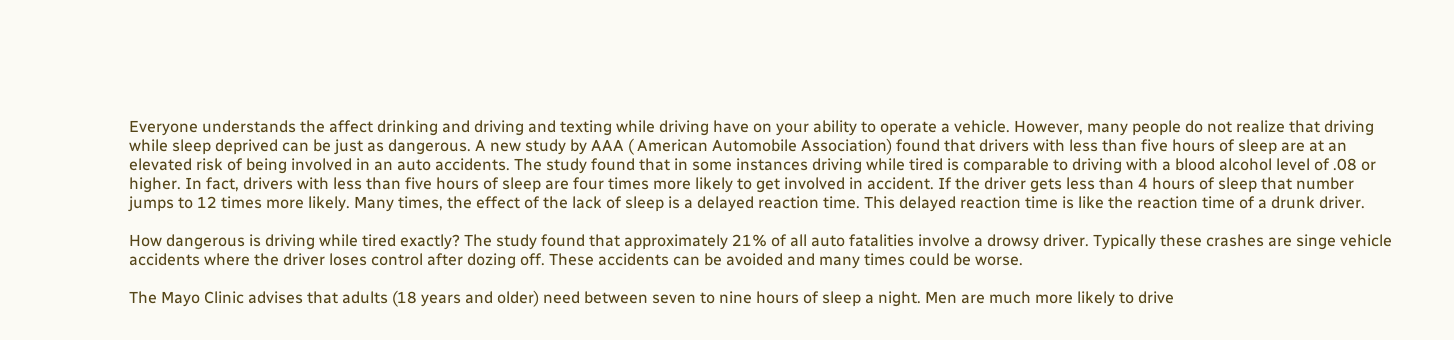Everyone understands the affect drinking and driving and texting while driving have on your ability to operate a vehicle. However, many people do not realize that driving while sleep deprived can be just as dangerous. A new study by AAA ( American Automobile Association) found that drivers with less than five hours of sleep are at an elevated risk of being involved in an auto accidents. The study found that in some instances driving while tired is comparable to driving with a blood alcohol level of .08 or higher. In fact, drivers with less than five hours of sleep are four times more likely to get involved in accident. If the driver gets less than 4 hours of sleep that number jumps to 12 times more likely. Many times, the effect of the lack of sleep is a delayed reaction time. This delayed reaction time is like the reaction time of a drunk driver.

How dangerous is driving while tired exactly? The study found that approximately 21% of all auto fatalities involve a drowsy driver. Typically these crashes are singe vehicle accidents where the driver loses control after dozing off. These accidents can be avoided and many times could be worse.

The Mayo Clinic advises that adults (18 years and older) need between seven to nine hours of sleep a night. Men are much more likely to drive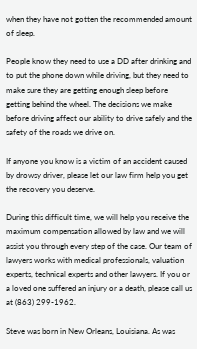when they have not gotten the recommended amount of sleep.

People know they need to use a DD after drinking and to put the phone down while driving, but they need to make sure they are getting enough sleep before getting behind the wheel. The decisions we make before driving affect our ability to drive safely and the safety of the roads we drive on.

If anyone you know is a victim of an accident caused by drowsy driver, please let our law firm help you get the recovery you deserve.

During this difficult time, we will help you receive the maximum compensation allowed by law and we will assist you through every step of the case. Our team of lawyers works with medical professionals, valuation experts, technical experts and other lawyers. If you or a loved one suffered an injury or a death, please call us at (863) 299-1962.

Steve was born in New Orleans, Louisiana. As was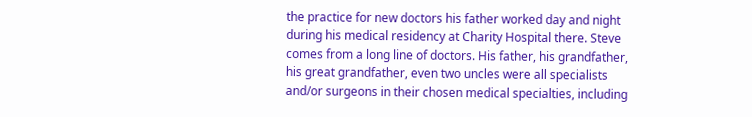the practice for new doctors his father worked day and night during his medical residency at Charity Hospital there. Steve comes from a long line of doctors. His father, his grandfather, his great grandfather, even two uncles were all specialists and/or surgeons in their chosen medical specialties, including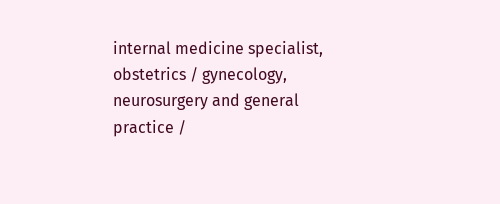internal medicine specialist, obstetrics / gynecology, neurosurgery and general practice /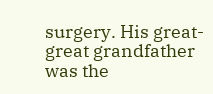surgery. His great-great grandfather was the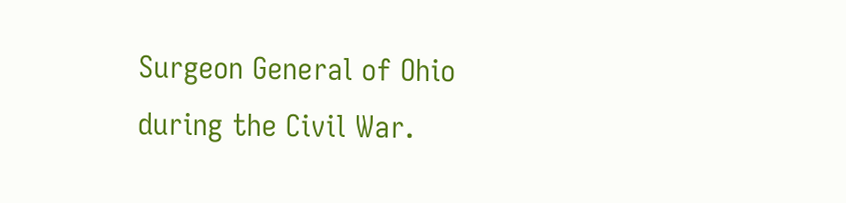Surgeon General of Ohio during the Civil War.